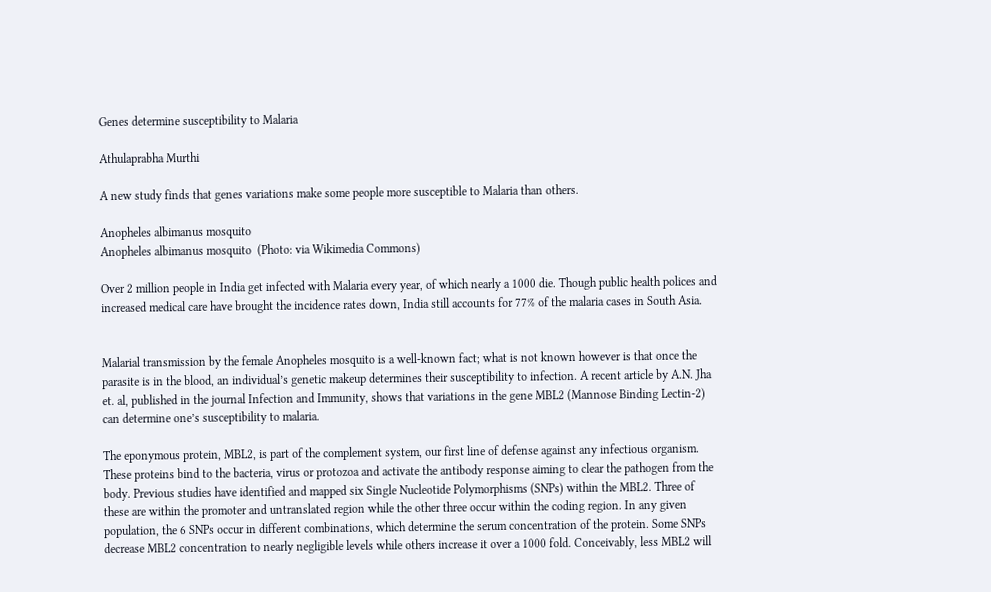Genes determine susceptibility to Malaria

Athulaprabha Murthi

A new study finds that genes variations make some people more susceptible to Malaria than others.

Anopheles albimanus mosquito
Anopheles albimanus mosquito  (Photo: via Wikimedia Commons)

Over 2 million people in India get infected with Malaria every year, of which nearly a 1000 die. Though public health polices and increased medical care have brought the incidence rates down, India still accounts for 77% of the malaria cases in South Asia.


Malarial transmission by the female Anopheles mosquito is a well-known fact; what is not known however is that once the parasite is in the blood, an individual’s genetic makeup determines their susceptibility to infection. A recent article by A.N. Jha et. al, published in the journal Infection and Immunity, shows that variations in the gene MBL2 (Mannose Binding Lectin‑2) can determine one’s susceptibility to malaria.

The eponymous protein, MBL2, is part of the complement system, our first line of defense against any infectious organism. These proteins bind to the bacteria, virus or protozoa and activate the antibody response aiming to clear the pathogen from the body. Previous studies have identified and mapped six Single Nucleotide Polymorphisms (SNPs) within the MBL2. Three of these are within the promoter and untranslated region while the other three occur within the coding region. In any given population, the 6 SNPs occur in different combinations, which determine the serum concentration of the protein. Some SNPs decrease MBL2 concentration to nearly negligible levels while others increase it over a 1000 fold. Conceivably, less MBL2 will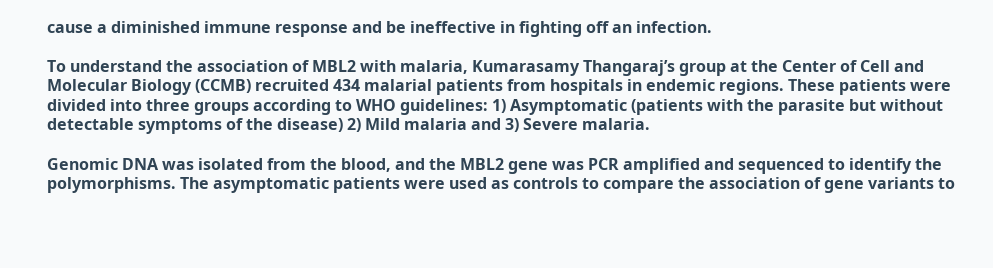cause a diminished immune response and be ineffective in fighting off an infection.

To understand the association of MBL2 with malaria, Kumarasamy Thangaraj’s group at the Center of Cell and Molecular Biology (CCMB) recruited 434 malarial patients from hospitals in endemic regions. These patients were divided into three groups according to WHO guidelines: 1) Asymptomatic (patients with the parasite but without detectable symptoms of the disease) 2) Mild malaria and 3) Severe malaria.

Genomic DNA was isolated from the blood, and the MBL2 gene was PCR amplified and sequenced to identify the polymorphisms. The asymptomatic patients were used as controls to compare the association of gene variants to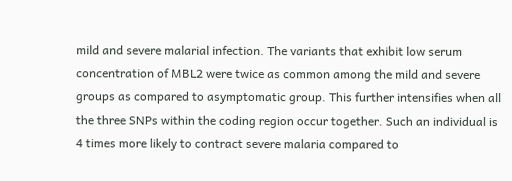mild and severe malarial infection. The variants that exhibit low serum concentration of MBL2 were twice as common among the mild and severe groups as compared to asymptomatic group. This further intensifies when all the three SNPs within the coding region occur together. Such an individual is 4 times more likely to contract severe malaria compared to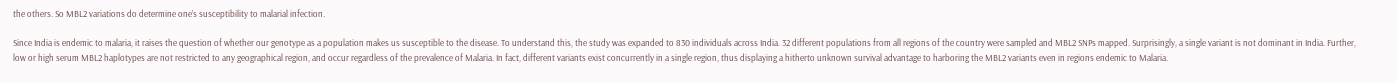the others. So MBL2 variations do determine one’s susceptibility to malarial infection.

Since India is endemic to malaria, it raises the question of whether our genotype as a population makes us susceptible to the disease. To understand this, the study was expanded to 830 individuals across India. 32 different populations from all regions of the country were sampled and MBL2 SNPs mapped. Surprisingly, a single variant is not dominant in India. Further, low or high serum MBL2 haplotypes are not restricted to any geographical region, and occur regardless of the prevalence of Malaria. In fact, different variants exist concurrently in a single region, thus displaying a hitherto unknown survival advantage to harboring the MBL2 variants even in regions endemic to Malaria.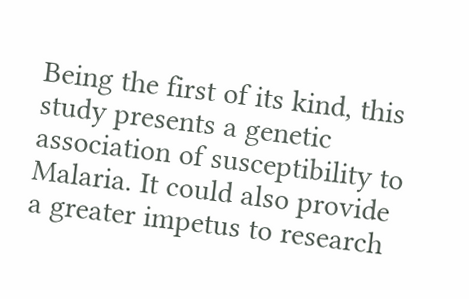Being the first of its kind, this study presents a genetic association of susceptibility to Malaria. It could also provide a greater impetus to research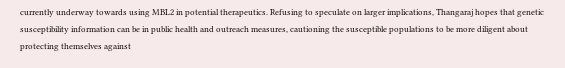currently underway towards using MBL2 in potential therapeutics. Refusing to speculate on larger implications, Thangaraj hopes that genetic susceptibility information can be in public health and outreach measures, cautioning the susceptible populations to be more diligent about protecting themselves against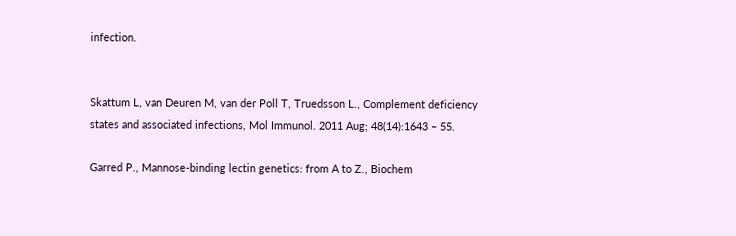infection.


Skattum L, van Deuren M, van der Poll T, Truedsson L., Complement deficiency states and associated infections, Mol Immunol. 2011 Aug; 48(14):1643 – 55.

Garred P., Mannose-binding lectin genetics: from A to Z., Biochem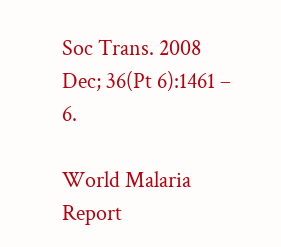Soc Trans. 2008 Dec; 36(Pt 6):1461 – 6.

World Malaria Report